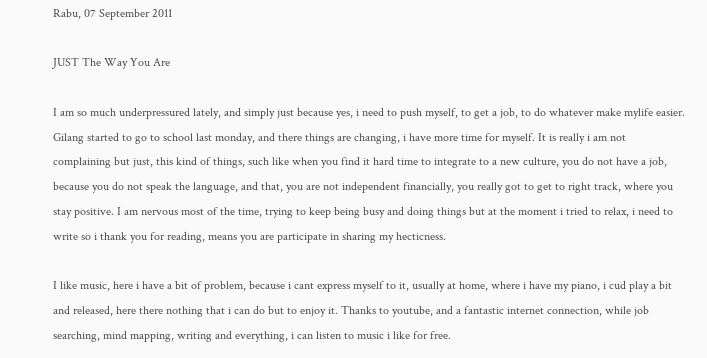Rabu, 07 September 2011

JUST The Way You Are

I am so much underpressured lately, and simply just because yes, i need to push myself, to get a job, to do whatever make mylife easier. Gilang started to go to school last monday, and there things are changing, i have more time for myself. It is really i am not complaining but just, this kind of things, such like when you find it hard time to integrate to a new culture, you do not have a job, because you do not speak the language, and that, you are not independent financially, you really got to get to right track, where you stay positive. I am nervous most of the time, trying to keep being busy and doing things but at the moment i tried to relax, i need to write so i thank you for reading, means you are participate in sharing my hecticness.

I like music, here i have a bit of problem, because i cant express myself to it, usually at home, where i have my piano, i cud play a bit and released, here there nothing that i can do but to enjoy it. Thanks to youtube, and a fantastic internet connection, while job searching, mind mapping, writing and everything, i can listen to music i like for free.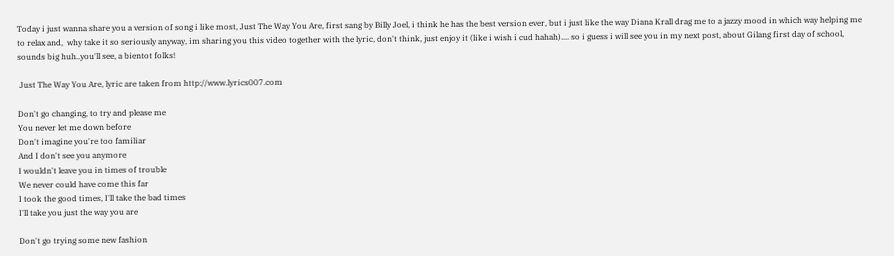Today i just wanna share you a version of song i like most, Just The Way You Are, first sang by Billy Joel, i think he has the best version ever, but i just like the way Diana Krall drag me to a jazzy mood in which way helping me to relax and,  why take it so seriously anyway, im sharing you this video together with the lyric, don't think, just enjoy it (like i wish i cud hahah).... so i guess i will see you in my next post, about Gilang first day of school, sounds big huh..you'll see, a bientot folks!

 Just The Way You Are, lyric are taken from http://www.lyrics007.com

Don't go changing, to try and please me
You never let me down before
Don't imagine you're too familiar
And I don't see you anymore
I wouldn't leave you in times of trouble
We never could have come this far
I took the good times, I'll take the bad times
I'll take you just the way you are

Don't go trying some new fashion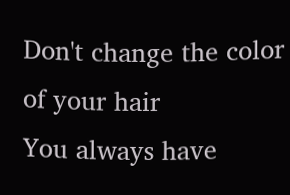Don't change the color of your hair
You always have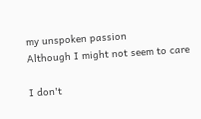my unspoken passion
Although I might not seem to care

I don't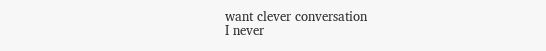want clever conversation
I never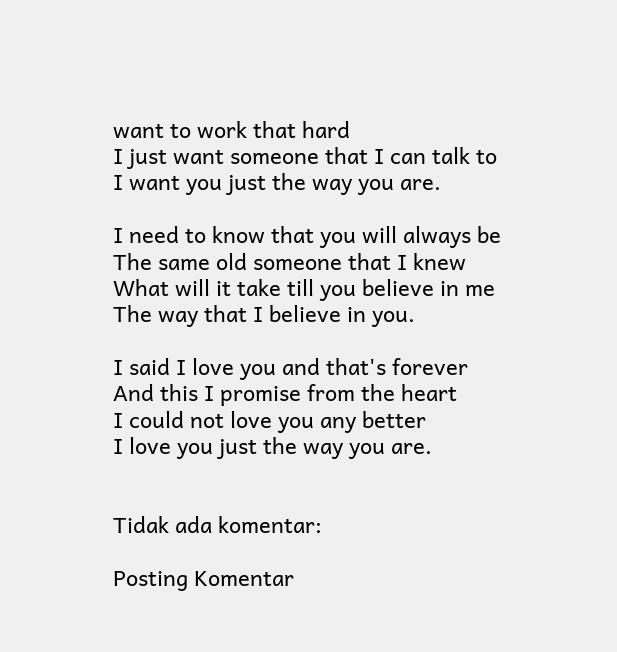want to work that hard
I just want someone that I can talk to
I want you just the way you are.

I need to know that you will always be
The same old someone that I knew
What will it take till you believe in me
The way that I believe in you.

I said I love you and that's forever
And this I promise from the heart
I could not love you any better
I love you just the way you are.


Tidak ada komentar:

Posting Komentar